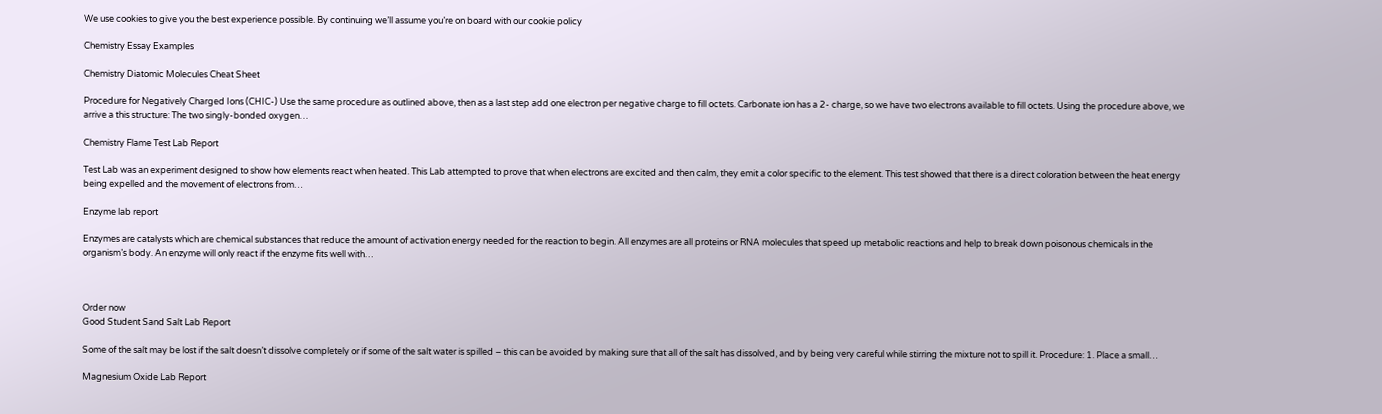We use cookies to give you the best experience possible. By continuing we’ll assume you’re on board with our cookie policy

Chemistry Essay Examples

Chemistry Diatomic Molecules Cheat Sheet

Procedure for Negatively Charged Ions (CHIC-) Use the same procedure as outlined above, then as a last step add one electron per negative charge to fill octets. Carbonate ion has a 2- charge, so we have two electrons available to fill octets. Using the procedure above, we arrive a this structure: The two singly-bonded oxygen…

Chemistry Flame Test Lab Report

Test Lab was an experiment designed to show how elements react when heated. This Lab attempted to prove that when electrons are excited and then calm, they emit a color specific to the element. This test showed that there is a direct coloration between the heat energy being expelled and the movement of electrons from…

Enzyme lab report

Enzymes are catalysts which are chemical substances that reduce the amount of activation energy needed for the reaction to begin. All enzymes are all proteins or RNA molecules that speed up metabolic reactions and help to break down poisonous chemicals in the organism’s body. An enzyme will only react if the enzyme fits well with…



Order now
Good Student Sand Salt Lab Report

Some of the salt may be lost if the salt doesn’t dissolve completely or if some of the salt water is spilled – this can be avoided by making sure that all of the salt has dissolved, and by being very careful while stirring the mixture not to spill it. Procedure: 1. Place a small…

Magnesium Oxide Lab Report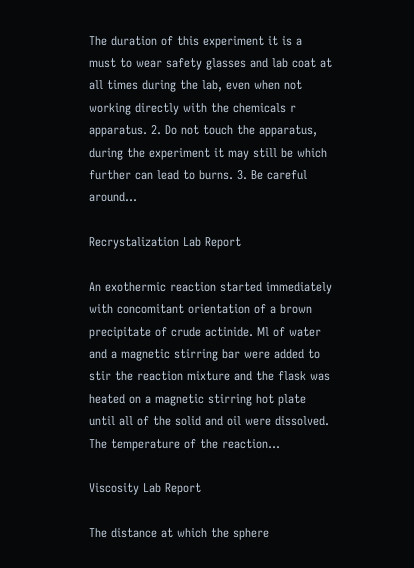The duration of this experiment it is a must to wear safety glasses and lab coat at all times during the lab, even when not working directly with the chemicals r apparatus. 2. Do not touch the apparatus, during the experiment it may still be which further can lead to burns. 3. Be careful around…

Recrystalization Lab Report

An exothermic reaction started immediately with concomitant orientation of a brown precipitate of crude actinide. Ml of water and a magnetic stirring bar were added to stir the reaction mixture and the flask was heated on a magnetic stirring hot plate until all of the solid and oil were dissolved. The temperature of the reaction…

Viscosity Lab Report

The distance at which the sphere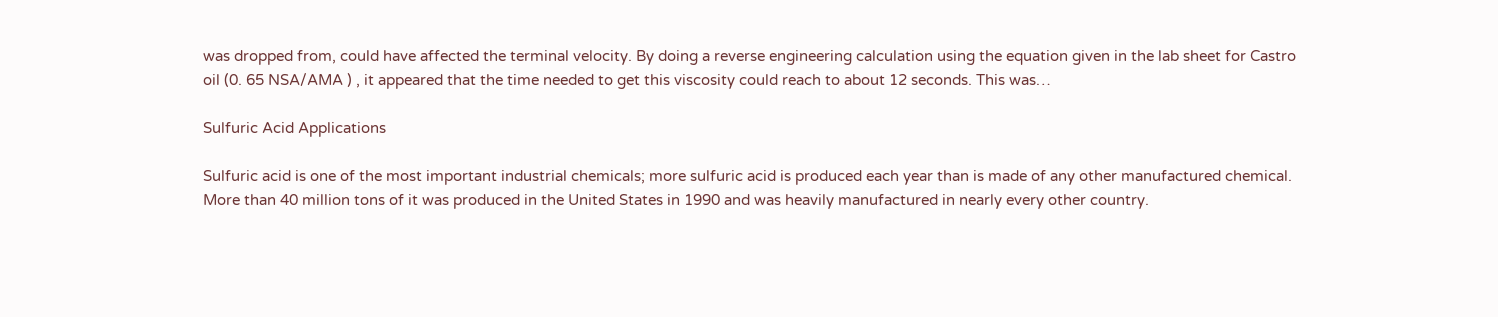was dropped from, could have affected the terminal velocity. By doing a reverse engineering calculation using the equation given in the lab sheet for Castro oil (0. 65 NSA/AMA ) , it appeared that the time needed to get this viscosity could reach to about 12 seconds. This was…

Sulfuric Acid Applications

Sulfuric acid is one of the most important industrial chemicals; more sulfuric acid is produced each year than is made of any other manufactured chemical. More than 40 million tons of it was produced in the United States in 1990 and was heavily manufactured in nearly every other country.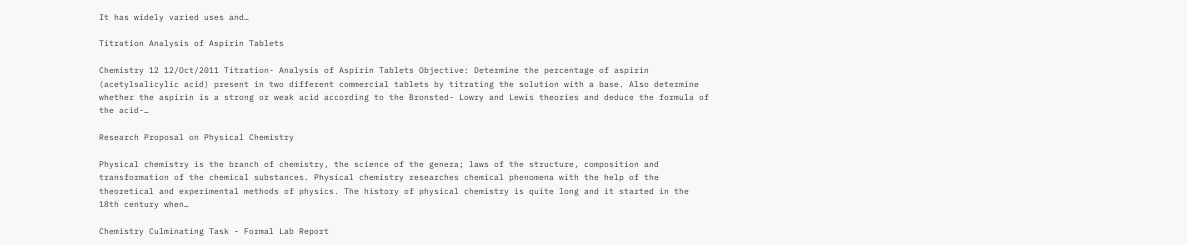It has widely varied uses and…

Titration Analysis of Aspirin Tablets

Chemistry 12 12/Oct/2011 Titration- Analysis of Aspirin Tablets Objective: Determine the percentage of aspirin (acetylsalicylic acid) present in two different commercial tablets by titrating the solution with a base. Also determine whether the aspirin is a strong or weak acid according to the Bronsted- Lowry and Lewis theories and deduce the formula of the acid-…

Research Proposal on Physical Chemistry

Physical chemistry is the branch of chemistry, the science of the genera; laws of the structure, composition and transformation of the chemical substances. Physical chemistry researches chemical phenomena with the help of the theoretical and experimental methods of physics. The history of physical chemistry is quite long and it started in the 18th century when…

Chemistry Culminating Task - Formal Lab Report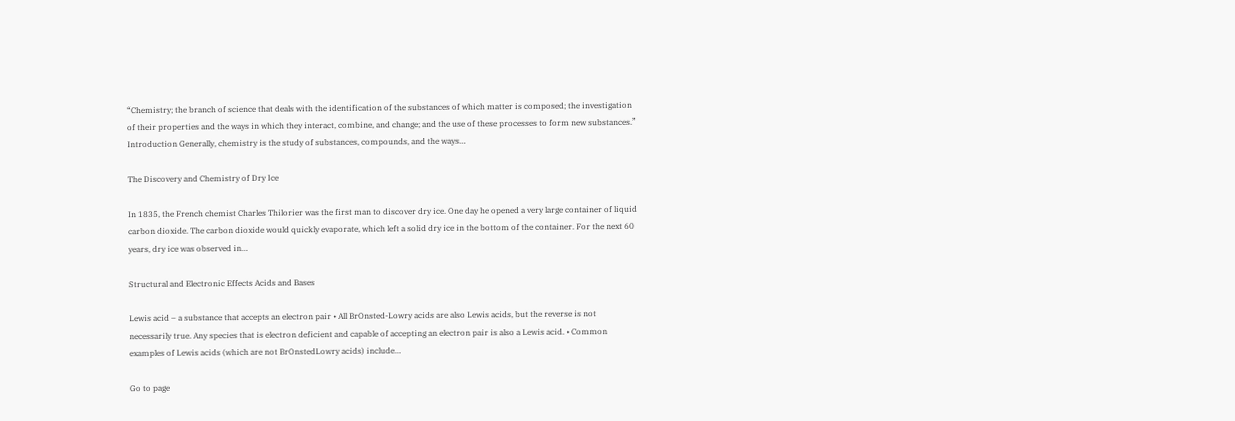“Chemistry; the branch of science that deals with the identification of the substances of which matter is composed; the investigation of their properties and the ways in which they interact, combine, and change; and the use of these processes to form new substances.” Introduction Generally, chemistry is the study of substances, compounds, and the ways…

The Discovery and Chemistry of Dry Ice

In 1835, the French chemist Charles Thilorier was the first man to discover dry ice. One day he opened a very large container of liquid carbon dioxide. The carbon dioxide would quickly evaporate, which left a solid dry ice in the bottom of the container. For the next 60 years, dry ice was observed in…

Structural and Electronic Effects Acids and Bases

Lewis acid – a substance that accepts an electron pair • All BrOnsted-Lowry acids are also Lewis acids, but the reverse is not necessarily true. Any species that is electron deficient and capable of accepting an electron pair is also a Lewis acid. • Common examples of Lewis acids (which are not BrOnstedLowry acids) include…

Go to page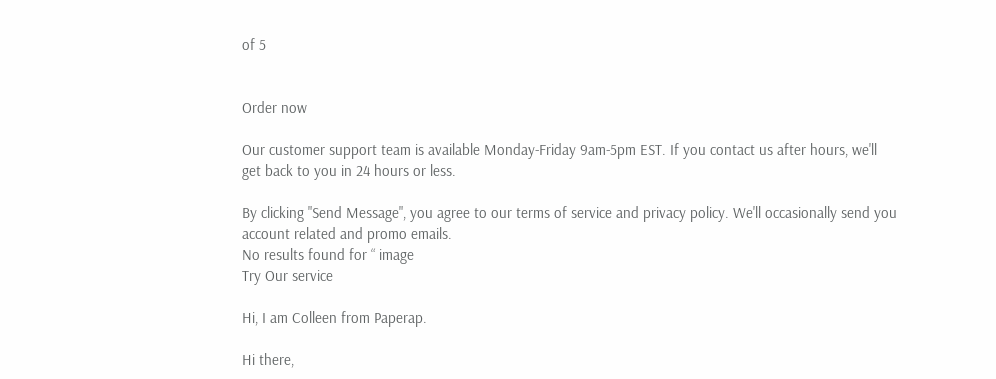of 5


Order now

Our customer support team is available Monday-Friday 9am-5pm EST. If you contact us after hours, we'll get back to you in 24 hours or less.

By clicking "Send Message", you agree to our terms of service and privacy policy. We'll occasionally send you account related and promo emails.
No results found for “ image
Try Our service

Hi, I am Colleen from Paperap.

Hi there,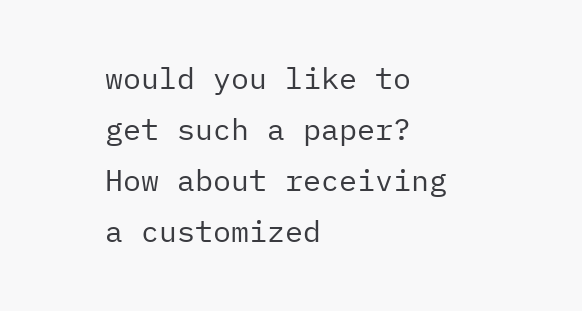would you like to get such a paper? How about receiving a customized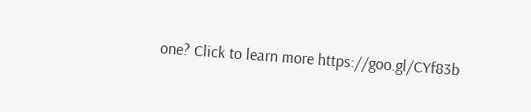one? Click to learn more https://goo.gl/CYf83b